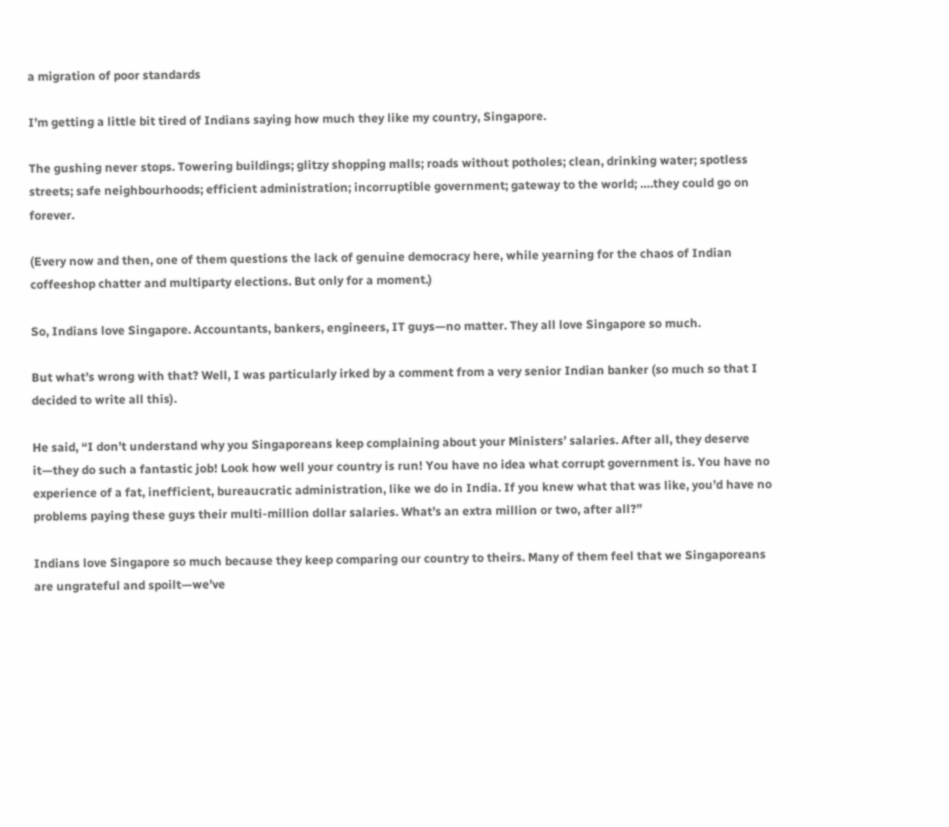a migration of poor standards

I’m getting a little bit tired of Indians saying how much they like my country, Singapore.

The gushing never stops. Towering buildings; glitzy shopping malls; roads without potholes; clean, drinking water; spotless streets; safe neighbourhoods; efficient administration; incorruptible government; gateway to the world; ….they could go on forever.

(Every now and then, one of them questions the lack of genuine democracy here, while yearning for the chaos of Indian coffeeshop chatter and multiparty elections. But only for a moment.)

So, Indians love Singapore. Accountants, bankers, engineers, IT guys—no matter. They all love Singapore so much.

But what’s wrong with that? Well, I was particularly irked by a comment from a very senior Indian banker (so much so that I decided to write all this).

He said, “I don’t understand why you Singaporeans keep complaining about your Ministers’ salaries. After all, they deserve it—they do such a fantastic job! Look how well your country is run! You have no idea what corrupt government is. You have no experience of a fat, inefficient, bureaucratic administration, like we do in India. If you knew what that was like, you’d have no problems paying these guys their multi-million dollar salaries. What’s an extra million or two, after all?”

Indians love Singapore so much because they keep comparing our country to theirs. Many of them feel that we Singaporeans are ungrateful and spoilt—we’ve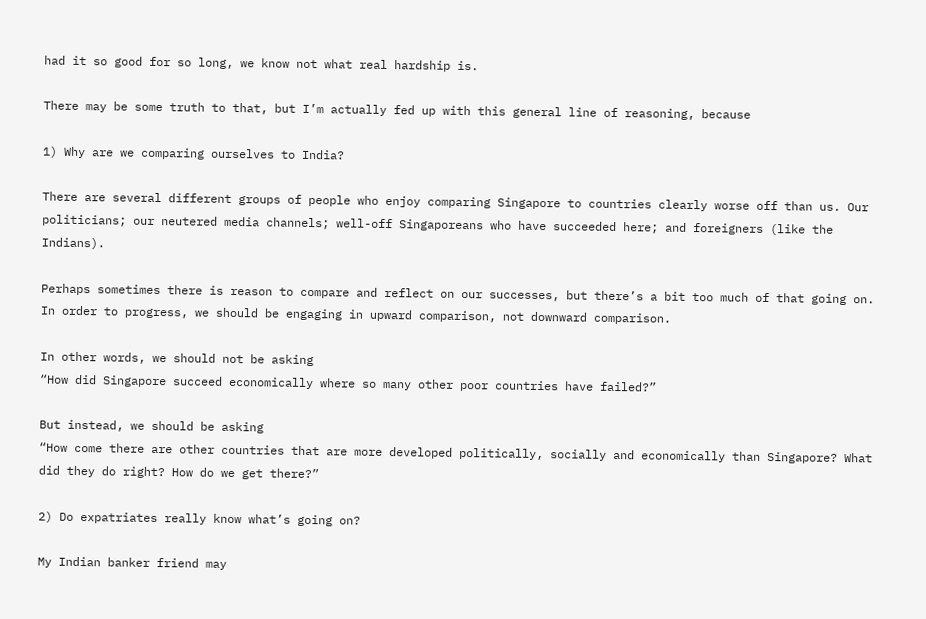had it so good for so long, we know not what real hardship is.

There may be some truth to that, but I’m actually fed up with this general line of reasoning, because

1) Why are we comparing ourselves to India?

There are several different groups of people who enjoy comparing Singapore to countries clearly worse off than us. Our politicians; our neutered media channels; well-off Singaporeans who have succeeded here; and foreigners (like the Indians).

Perhaps sometimes there is reason to compare and reflect on our successes, but there’s a bit too much of that going on. In order to progress, we should be engaging in upward comparison, not downward comparison.

In other words, we should not be asking
“How did Singapore succeed economically where so many other poor countries have failed?”

But instead, we should be asking
“How come there are other countries that are more developed politically, socially and economically than Singapore? What did they do right? How do we get there?”

2) Do expatriates really know what’s going on?

My Indian banker friend may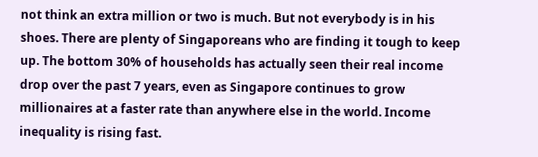not think an extra million or two is much. But not everybody is in his shoes. There are plenty of Singaporeans who are finding it tough to keep up. The bottom 30% of households has actually seen their real income drop over the past 7 years, even as Singapore continues to grow millionaires at a faster rate than anywhere else in the world. Income inequality is rising fast.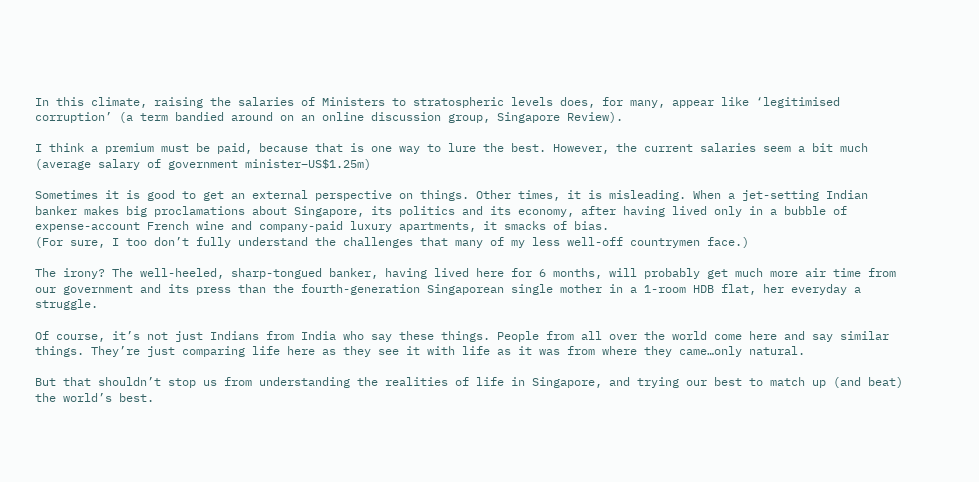In this climate, raising the salaries of Ministers to stratospheric levels does, for many, appear like ‘legitimised corruption’ (a term bandied around on an online discussion group, Singapore Review).

I think a premium must be paid, because that is one way to lure the best. However, the current salaries seem a bit much (average salary of government minister–US$1.25m)

Sometimes it is good to get an external perspective on things. Other times, it is misleading. When a jet-setting Indian banker makes big proclamations about Singapore, its politics and its economy, after having lived only in a bubble of expense-account French wine and company-paid luxury apartments, it smacks of bias.
(For sure, I too don’t fully understand the challenges that many of my less well-off countrymen face.)

The irony? The well-heeled, sharp-tongued banker, having lived here for 6 months, will probably get much more air time from our government and its press than the fourth-generation Singaporean single mother in a 1-room HDB flat, her everyday a struggle.

Of course, it’s not just Indians from India who say these things. People from all over the world come here and say similar things. They’re just comparing life here as they see it with life as it was from where they came…only natural.

But that shouldn’t stop us from understanding the realities of life in Singapore, and trying our best to match up (and beat) the world’s best.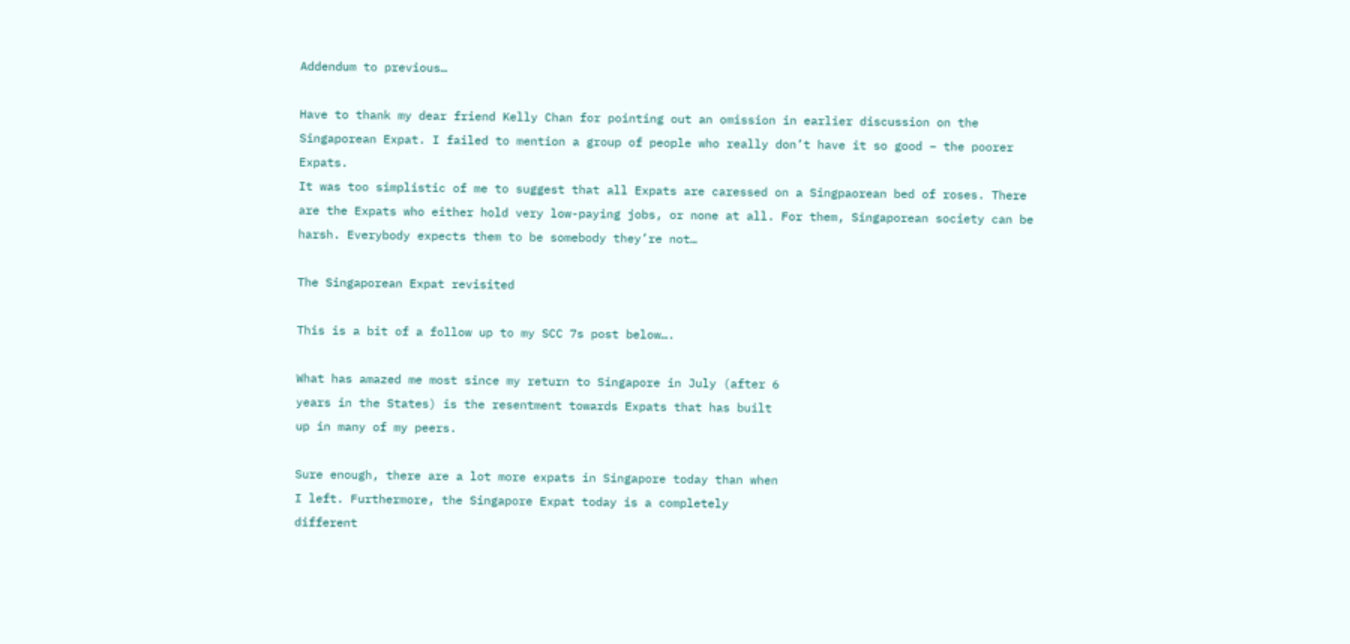Addendum to previous…

Have to thank my dear friend Kelly Chan for pointing out an omission in earlier discussion on the Singaporean Expat. I failed to mention a group of people who really don’t have it so good – the poorer Expats.
It was too simplistic of me to suggest that all Expats are caressed on a Singpaorean bed of roses. There are the Expats who either hold very low-paying jobs, or none at all. For them, Singaporean society can be harsh. Everybody expects them to be somebody they’re not…

The Singaporean Expat revisited

This is a bit of a follow up to my SCC 7s post below….

What has amazed me most since my return to Singapore in July (after 6
years in the States) is the resentment towards Expats that has built
up in many of my peers.

Sure enough, there are a lot more expats in Singapore today than when
I left. Furthermore, the Singapore Expat today is a completely
different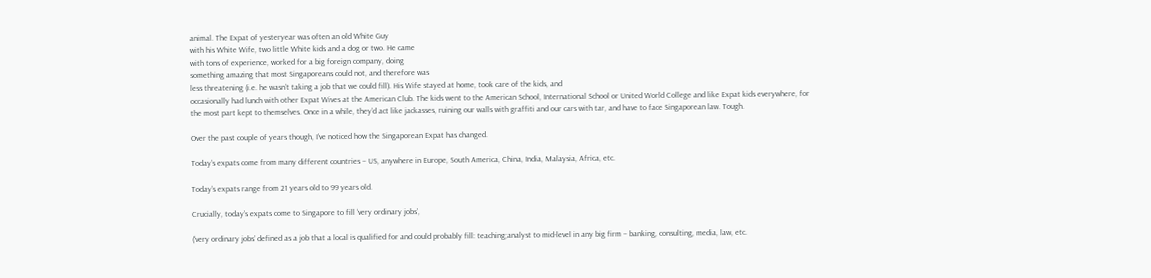animal. The Expat of yesteryear was often an old White Guy
with his White Wife, two little White kids and a dog or two. He came
with tons of experience, worked for a big foreign company, doing
something amazing that most Singaporeans could not, and therefore was
less threatening (i.e. he wasn’t taking a job that we could fill). His Wife stayed at home, took care of the kids, and
occasionally had lunch with other Expat Wives at the American Club. The kids went to the American School, International School or United World College and like Expat kids everywhere, for the most part kept to themselves. Once in a while, they’d act like jackasses, ruining our walls with graffiti and our cars with tar, and have to face Singaporean law. Tough.

Over the past couple of years though, I’ve noticed how the Singaporean Expat has changed.

Today’s expats come from many different countries – US, anywhere in Europe, South America, China, India, Malaysia, Africa, etc.

Today’s expats range from 21 years old to 99 years old.

Crucially, today’s expats come to Singapore to fill ‘very ordinary jobs’,

(‘very ordinary jobs’ defined as a job that a local is qualified for and could probably fill: teaching;analyst to mid-level in any big firm – banking, consulting, media, law, etc.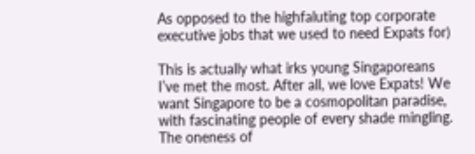As opposed to the highfaluting top corporate executive jobs that we used to need Expats for)

This is actually what irks young Singaporeans I’ve met the most. After all, we love Expats! We want Singapore to be a cosmopolitan paradise, with fascinating people of every shade mingling. The oneness of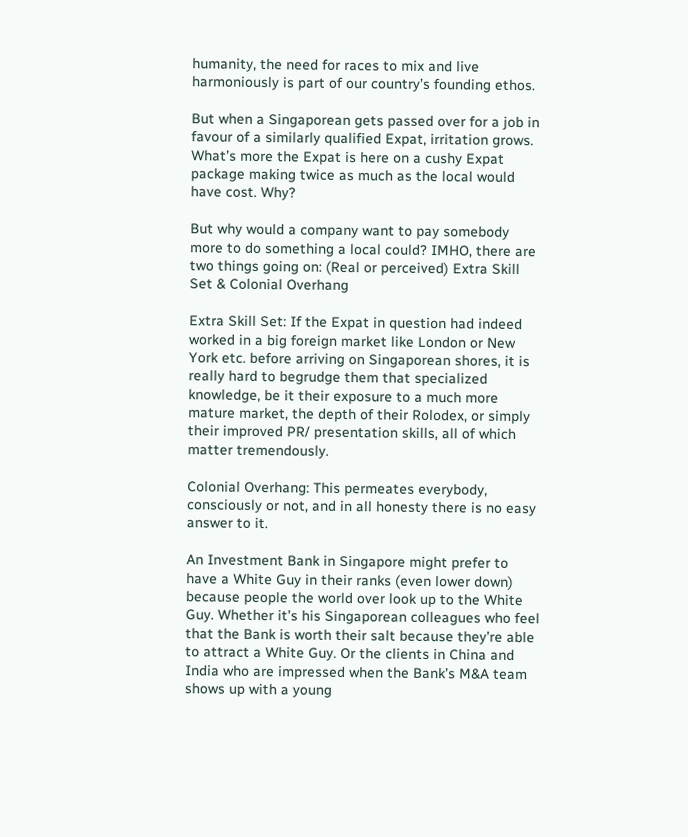humanity, the need for races to mix and live harmoniously is part of our country’s founding ethos.

But when a Singaporean gets passed over for a job in favour of a similarly qualified Expat, irritation grows. What’s more the Expat is here on a cushy Expat package making twice as much as the local would have cost. Why?

But why would a company want to pay somebody more to do something a local could? IMHO, there are two things going on: (Real or perceived) Extra Skill Set & Colonial Overhang

Extra Skill Set: If the Expat in question had indeed worked in a big foreign market like London or New York etc. before arriving on Singaporean shores, it is really hard to begrudge them that specialized knowledge, be it their exposure to a much more mature market, the depth of their Rolodex, or simply their improved PR/ presentation skills, all of which matter tremendously.

Colonial Overhang: This permeates everybody, consciously or not, and in all honesty there is no easy answer to it.

An Investment Bank in Singapore might prefer to have a White Guy in their ranks (even lower down) because people the world over look up to the White Guy. Whether it’s his Singaporean colleagues who feel that the Bank is worth their salt because they’re able to attract a White Guy. Or the clients in China and India who are impressed when the Bank’s M&A team shows up with a young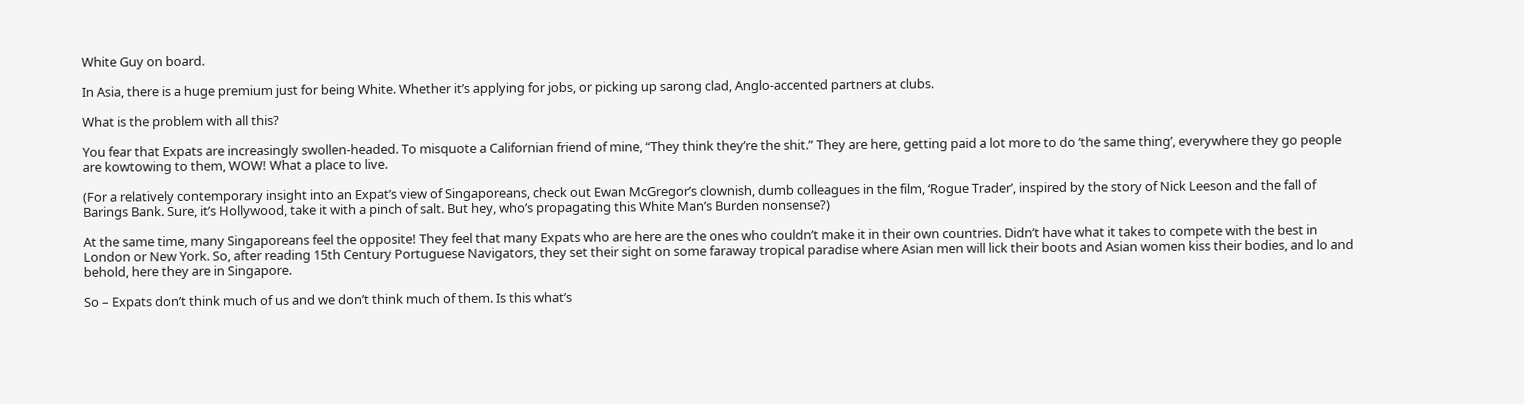White Guy on board.

In Asia, there is a huge premium just for being White. Whether it’s applying for jobs, or picking up sarong clad, Anglo-accented partners at clubs.

What is the problem with all this?

You fear that Expats are increasingly swollen-headed. To misquote a Californian friend of mine, “They think they’re the shit.” They are here, getting paid a lot more to do ‘the same thing’, everywhere they go people are kowtowing to them, WOW! What a place to live.

(For a relatively contemporary insight into an Expat’s view of Singaporeans, check out Ewan McGregor’s clownish, dumb colleagues in the film, ‘Rogue Trader’, inspired by the story of Nick Leeson and the fall of Barings Bank. Sure, it’s Hollywood, take it with a pinch of salt. But hey, who’s propagating this White Man’s Burden nonsense?)

At the same time, many Singaporeans feel the opposite! They feel that many Expats who are here are the ones who couldn’t make it in their own countries. Didn’t have what it takes to compete with the best in London or New York. So, after reading 15th Century Portuguese Navigators, they set their sight on some faraway tropical paradise where Asian men will lick their boots and Asian women kiss their bodies, and lo and behold, here they are in Singapore.

So – Expats don’t think much of us and we don’t think much of them. Is this what’s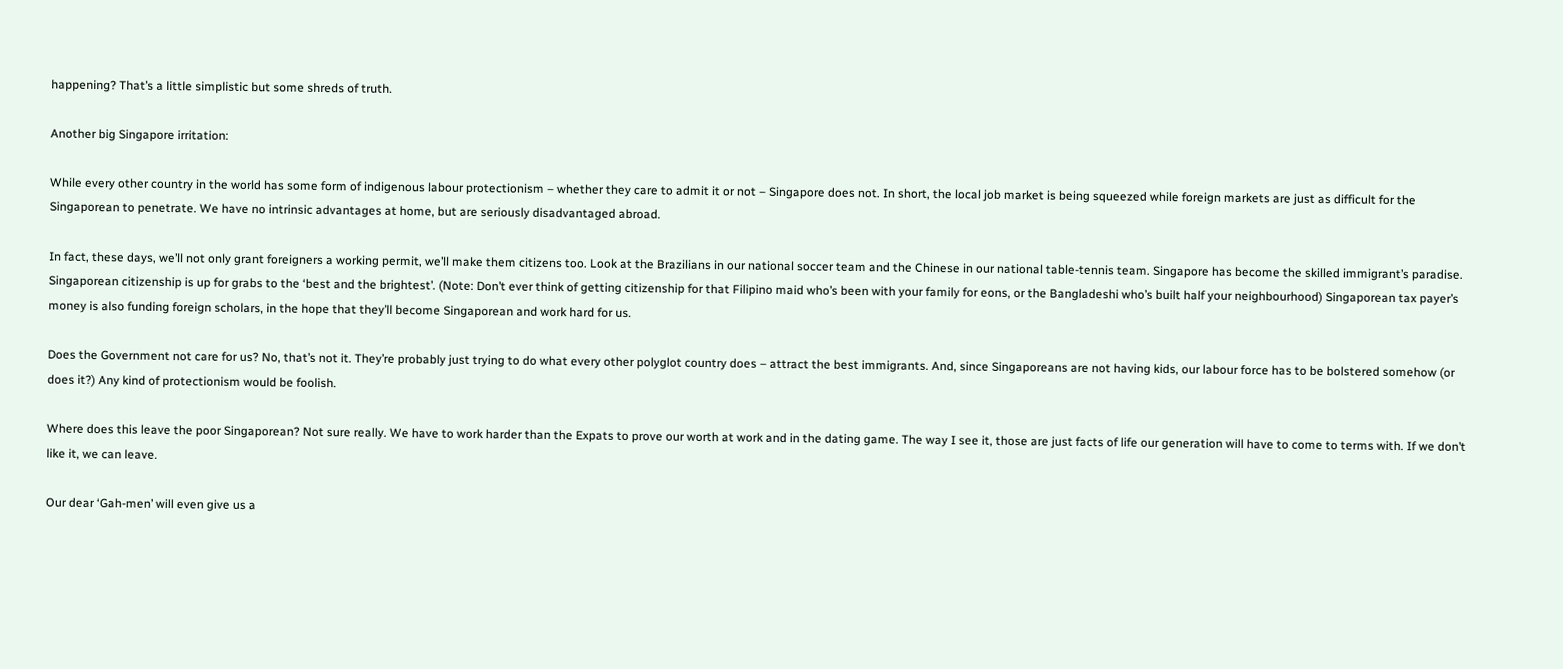happening? That’s a little simplistic but some shreds of truth.

Another big Singapore irritation:

While every other country in the world has some form of indigenous labour protectionism – whether they care to admit it or not – Singapore does not. In short, the local job market is being squeezed while foreign markets are just as difficult for the Singaporean to penetrate. We have no intrinsic advantages at home, but are seriously disadvantaged abroad.

In fact, these days, we’ll not only grant foreigners a working permit, we’ll make them citizens too. Look at the Brazilians in our national soccer team and the Chinese in our national table-tennis team. Singapore has become the skilled immigrant’s paradise. Singaporean citizenship is up for grabs to the ‘best and the brightest’. (Note: Don’t ever think of getting citizenship for that Filipino maid who’s been with your family for eons, or the Bangladeshi who’s built half your neighbourhood) Singaporean tax payer’s money is also funding foreign scholars, in the hope that they’ll become Singaporean and work hard for us.

Does the Government not care for us? No, that’s not it. They’re probably just trying to do what every other polyglot country does – attract the best immigrants. And, since Singaporeans are not having kids, our labour force has to be bolstered somehow (or does it?) Any kind of protectionism would be foolish.

Where does this leave the poor Singaporean? Not sure really. We have to work harder than the Expats to prove our worth at work and in the dating game. The way I see it, those are just facts of life our generation will have to come to terms with. If we don’t like it, we can leave.

Our dear ‘Gah-men’ will even give us a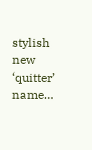stylish new ‘quitter’ name…